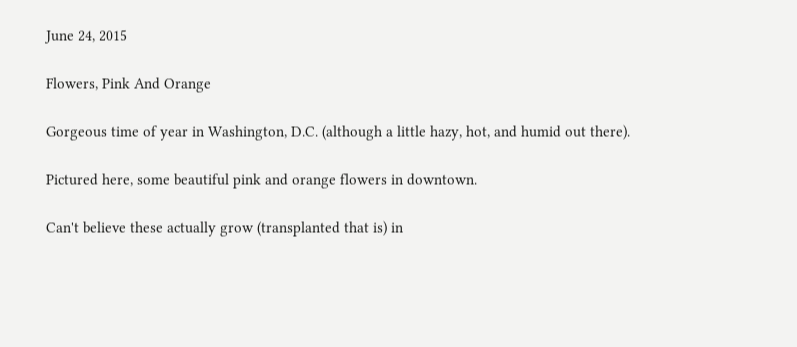June 24, 2015

Flowers, Pink And Orange

Gorgeous time of year in Washington, D.C. (although a little hazy, hot, and humid out there).

Pictured here, some beautiful pink and orange flowers in downtown.

Can't believe these actually grow (transplanted that is) in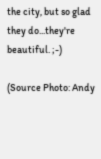the city, but so glad they do...they're beautiful. ;-)

(Source Photo: Andy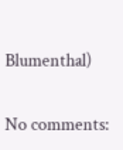Blumenthal)

No comments: